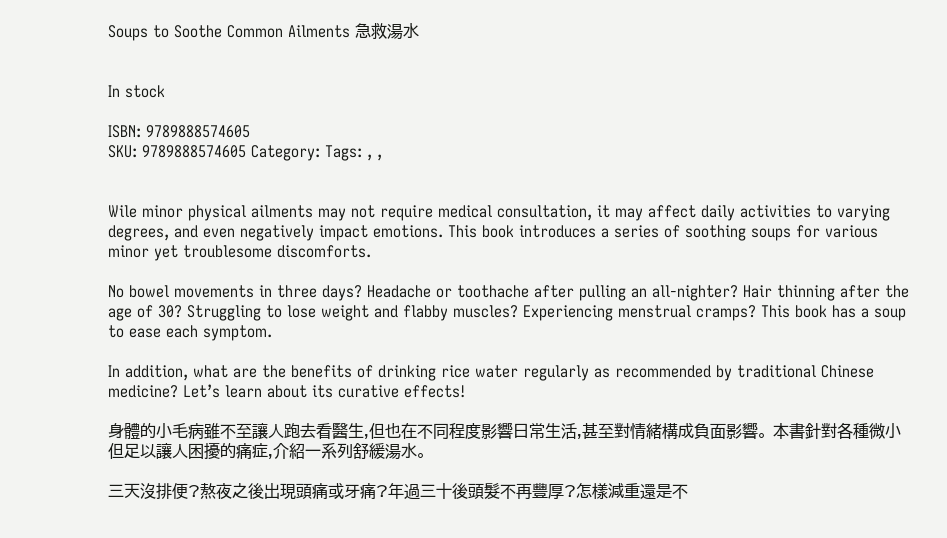Soups to Soothe Common Ailments 急救湯水


In stock

ISBN: 9789888574605
SKU: 9789888574605 Category: Tags: , ,


Wile minor physical ailments may not require medical consultation, it may affect daily activities to varying degrees, and even negatively impact emotions. This book introduces a series of soothing soups for various minor yet troublesome discomforts.

No bowel movements in three days? Headache or toothache after pulling an all-nighter? Hair thinning after the age of 30? Struggling to lose weight and flabby muscles? Experiencing menstrual cramps? This book has a soup to ease each symptom.

In addition, what are the benefits of drinking rice water regularly as recommended by traditional Chinese medicine? Let’s learn about its curative effects!

身體的小毛病雖不至讓人跑去看醫生,但也在不同程度影響日常生活,甚至對情緒構成負面影響。 本書針對各種微小但足以讓人困擾的痛症,介紹一系列舒緩湯水。

三天沒排便?熬夜之後出現頭痛或牙痛?年過三十後頭髮不再豐厚?怎樣減重還是不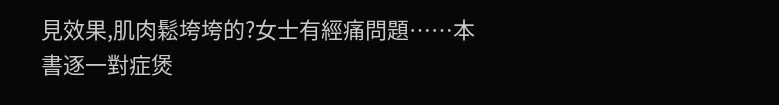見效果,肌肉鬆垮垮的?女士有經痛問題……本書逐一對症煲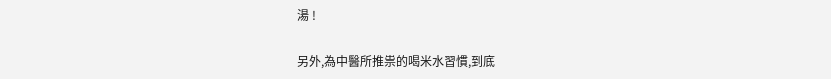湯 !

另外,為中醫所推祟的喝米水習慣,到底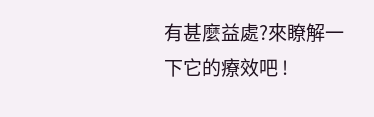有甚麼益處?來瞭解一下它的療效吧 !